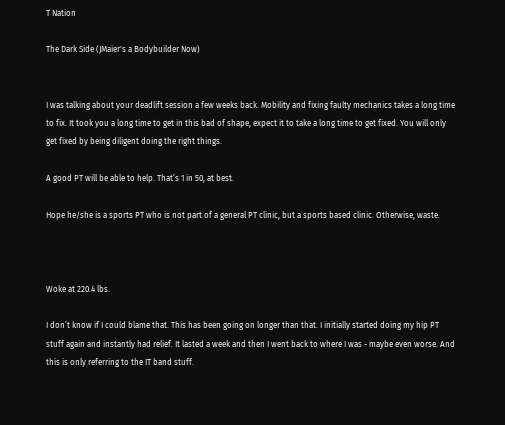T Nation

The Dark Side (JMaier's a Bodybuilder Now)


I was talking about your deadlift session a few weeks back. Mobility and fixing faulty mechanics takes a long time to fix. It took you a long time to get in this bad of shape, expect it to take a long time to get fixed. You will only get fixed by being diligent doing the right things.

A good PT will be able to help. That’s 1 in 50, at best.

Hope he/she is a sports PT who is not part of a general PT clinic, but a sports based clinic. Otherwise, waste.



Woke at 220.4 lbs.

I don’t know if I could blame that. This has been going on longer than that. I initially started doing my hip PT stuff again and instantly had relief. It lasted a week and then I went back to where I was - maybe even worse. And this is only referring to the IT band stuff.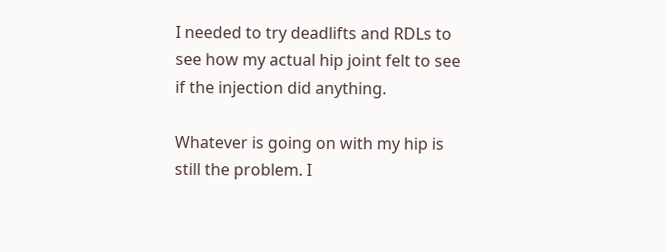I needed to try deadlifts and RDLs to see how my actual hip joint felt to see if the injection did anything.

Whatever is going on with my hip is still the problem. I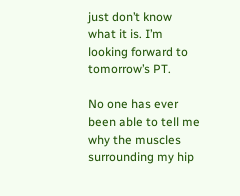just don’t know what it is. I’m looking forward to tomorrow’s PT.

No one has ever been able to tell me why the muscles surrounding my hip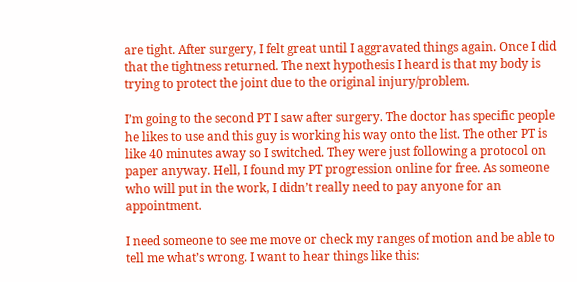are tight. After surgery, I felt great until I aggravated things again. Once I did that the tightness returned. The next hypothesis I heard is that my body is trying to protect the joint due to the original injury/problem.

I’m going to the second PT I saw after surgery. The doctor has specific people he likes to use and this guy is working his way onto the list. The other PT is like 40 minutes away so I switched. They were just following a protocol on paper anyway. Hell, I found my PT progression online for free. As someone who will put in the work, I didn’t really need to pay anyone for an appointment.

I need someone to see me move or check my ranges of motion and be able to tell me what’s wrong. I want to hear things like this: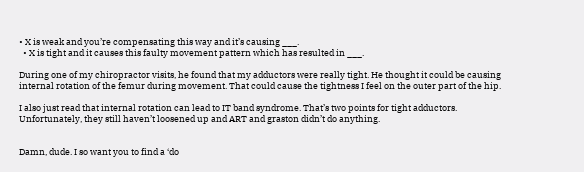• X is weak and you’re compensating this way and it’s causing ___.
  • X is tight and it causes this faulty movement pattern which has resulted in ___.

During one of my chiropractor visits, he found that my adductors were really tight. He thought it could be causing internal rotation of the femur during movement. That could cause the tightness I feel on the outer part of the hip.

I also just read that internal rotation can lead to IT band syndrome. That’s two points for tight adductors. Unfortunately, they still haven’t loosened up and ART and graston didn’t do anything.


Damn, dude. I so want you to find a ‘do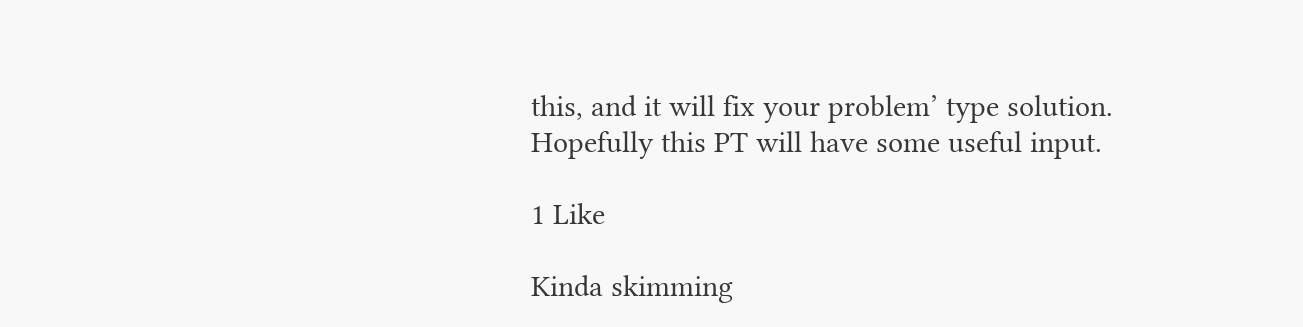this, and it will fix your problem’ type solution. Hopefully this PT will have some useful input.

1 Like

Kinda skimming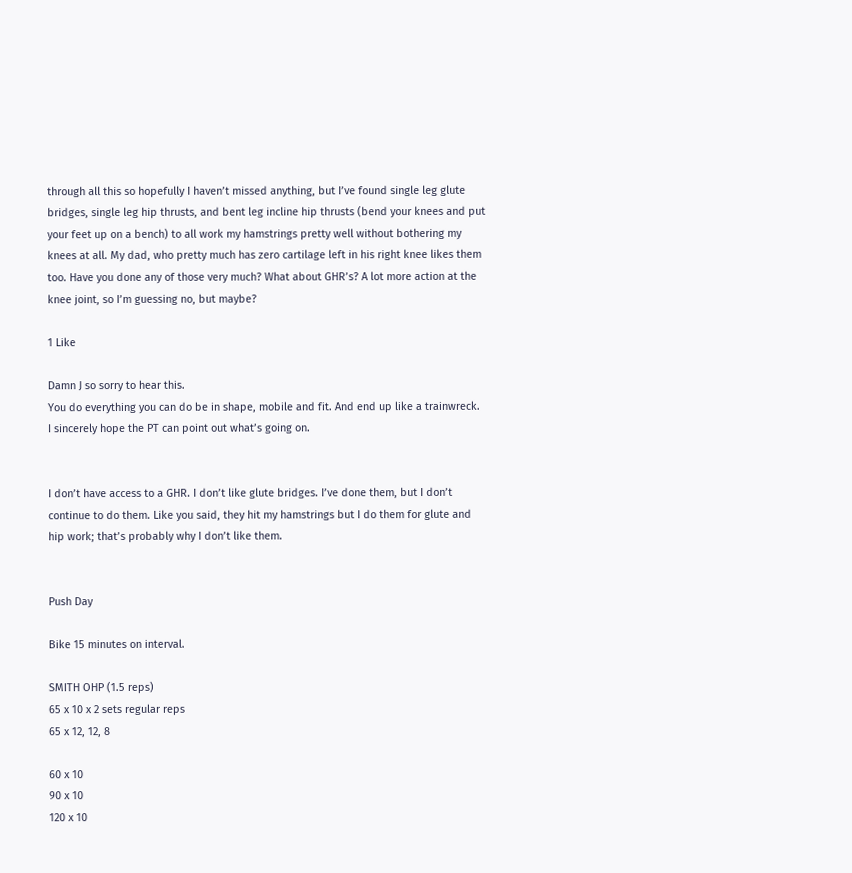through all this so hopefully I haven’t missed anything, but I’ve found single leg glute bridges, single leg hip thrusts, and bent leg incline hip thrusts (bend your knees and put your feet up on a bench) to all work my hamstrings pretty well without bothering my knees at all. My dad, who pretty much has zero cartilage left in his right knee likes them too. Have you done any of those very much? What about GHR’s? A lot more action at the knee joint, so I’m guessing no, but maybe?

1 Like

Damn J so sorry to hear this.
You do everything you can do be in shape, mobile and fit. And end up like a trainwreck.
I sincerely hope the PT can point out what’s going on.


I don’t have access to a GHR. I don’t like glute bridges. I’ve done them, but I don’t continue to do them. Like you said, they hit my hamstrings but I do them for glute and hip work; that’s probably why I don’t like them.


Push Day

Bike 15 minutes on interval.

SMITH OHP (1.5 reps)
65 x 10 x 2 sets regular reps
65 x 12, 12, 8

60 x 10
90 x 10
120 x 10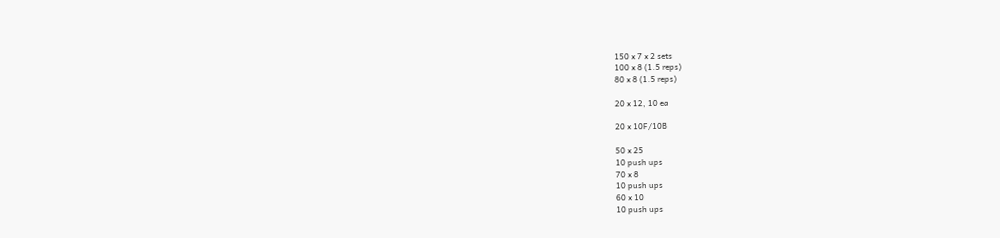150 x 7 x 2 sets
100 x 8 (1.5 reps)
80 x 8 (1.5 reps)

20 x 12, 10 ea

20 x 10F/10B

50 x 25
10 push ups
70 x 8
10 push ups
60 x 10
10 push ups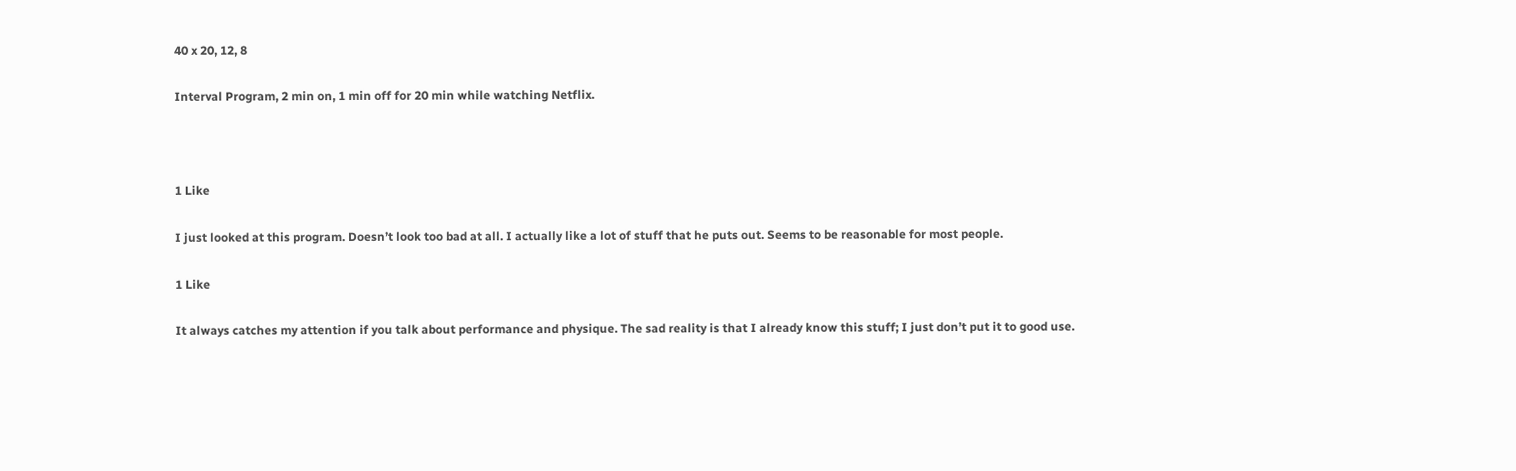40 x 20, 12, 8

Interval Program, 2 min on, 1 min off for 20 min while watching Netflix.



1 Like

I just looked at this program. Doesn’t look too bad at all. I actually like a lot of stuff that he puts out. Seems to be reasonable for most people.

1 Like

It always catches my attention if you talk about performance and physique. The sad reality is that I already know this stuff; I just don’t put it to good use.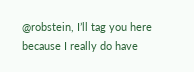@robstein, I’ll tag you here because I really do have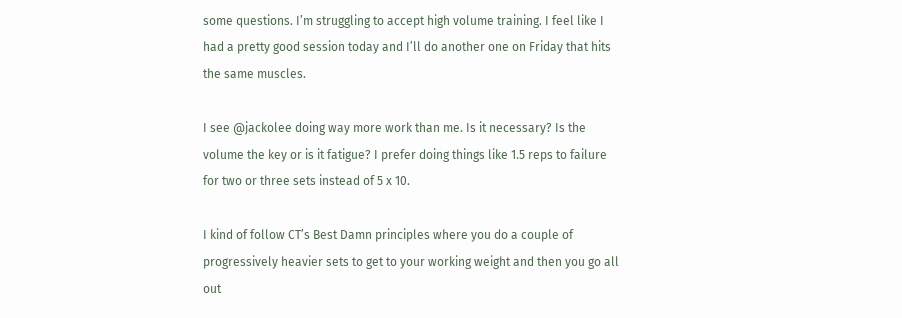some questions. I’m struggling to accept high volume training. I feel like I had a pretty good session today and I’ll do another one on Friday that hits the same muscles.

I see @jackolee doing way more work than me. Is it necessary? Is the volume the key or is it fatigue? I prefer doing things like 1.5 reps to failure for two or three sets instead of 5 x 10.

I kind of follow CT’s Best Damn principles where you do a couple of progressively heavier sets to get to your working weight and then you go all out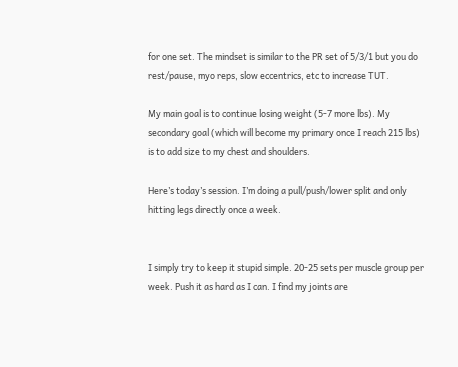for one set. The mindset is similar to the PR set of 5/3/1 but you do rest/pause, myo reps, slow eccentrics, etc to increase TUT.

My main goal is to continue losing weight (5-7 more lbs). My secondary goal (which will become my primary once I reach 215 lbs) is to add size to my chest and shoulders.

Here’s today’s session. I’m doing a pull/push/lower split and only hitting legs directly once a week.


I simply try to keep it stupid simple. 20-25 sets per muscle group per week. Push it as hard as I can. I find my joints are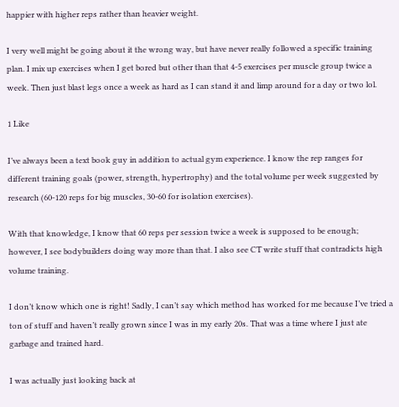happier with higher reps rather than heavier weight.

I very well might be going about it the wrong way, but have never really followed a specific training plan. I mix up exercises when I get bored but other than that 4-5 exercises per muscle group twice a week. Then just blast legs once a week as hard as I can stand it and limp around for a day or two lol.

1 Like

I’ve always been a text book guy in addition to actual gym experience. I know the rep ranges for different training goals (power, strength, hypertrophy) and the total volume per week suggested by research (60-120 reps for big muscles, 30-60 for isolation exercises).

With that knowledge, I know that 60 reps per session twice a week is supposed to be enough; however, I see bodybuilders doing way more than that. I also see CT write stuff that contradicts high volume training.

I don’t know which one is right! Sadly, I can’t say which method has worked for me because I’ve tried a ton of stuff and haven’t really grown since I was in my early 20s. That was a time where I just ate garbage and trained hard.

I was actually just looking back at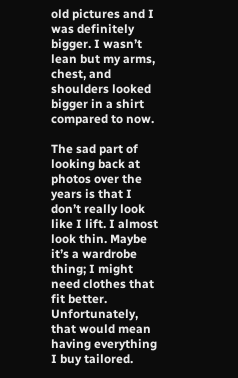old pictures and I was definitely bigger. I wasn’t lean but my arms, chest, and shoulders looked bigger in a shirt compared to now.

The sad part of looking back at photos over the years is that I don’t really look like I lift. I almost look thin. Maybe it’s a wardrobe thing; I might need clothes that fit better. Unfortunately, that would mean having everything I buy tailored.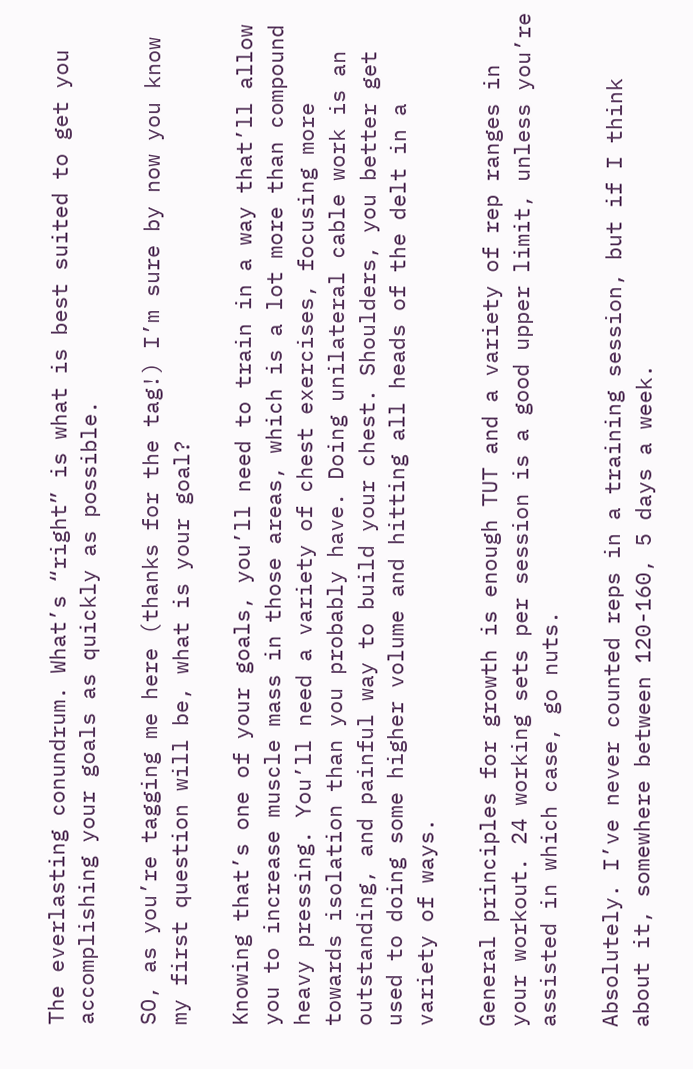The everlasting conundrum. What’s “right” is what is best suited to get you accomplishing your goals as quickly as possible.

SO, as you’re tagging me here (thanks for the tag!) I’m sure by now you know my first question will be, what is your goal?

Knowing that’s one of your goals, you’ll need to train in a way that’ll allow you to increase muscle mass in those areas, which is a lot more than compound heavy pressing. You’ll need a variety of chest exercises, focusing more towards isolation than you probably have. Doing unilateral cable work is an outstanding, and painful way to build your chest. Shoulders, you better get used to doing some higher volume and hitting all heads of the delt in a variety of ways.

General principles for growth is enough TUT and a variety of rep ranges in your workout. 24 working sets per session is a good upper limit, unless you’re assisted in which case, go nuts.

Absolutely. I’ve never counted reps in a training session, but if I think about it, somewhere between 120-160, 5 days a week.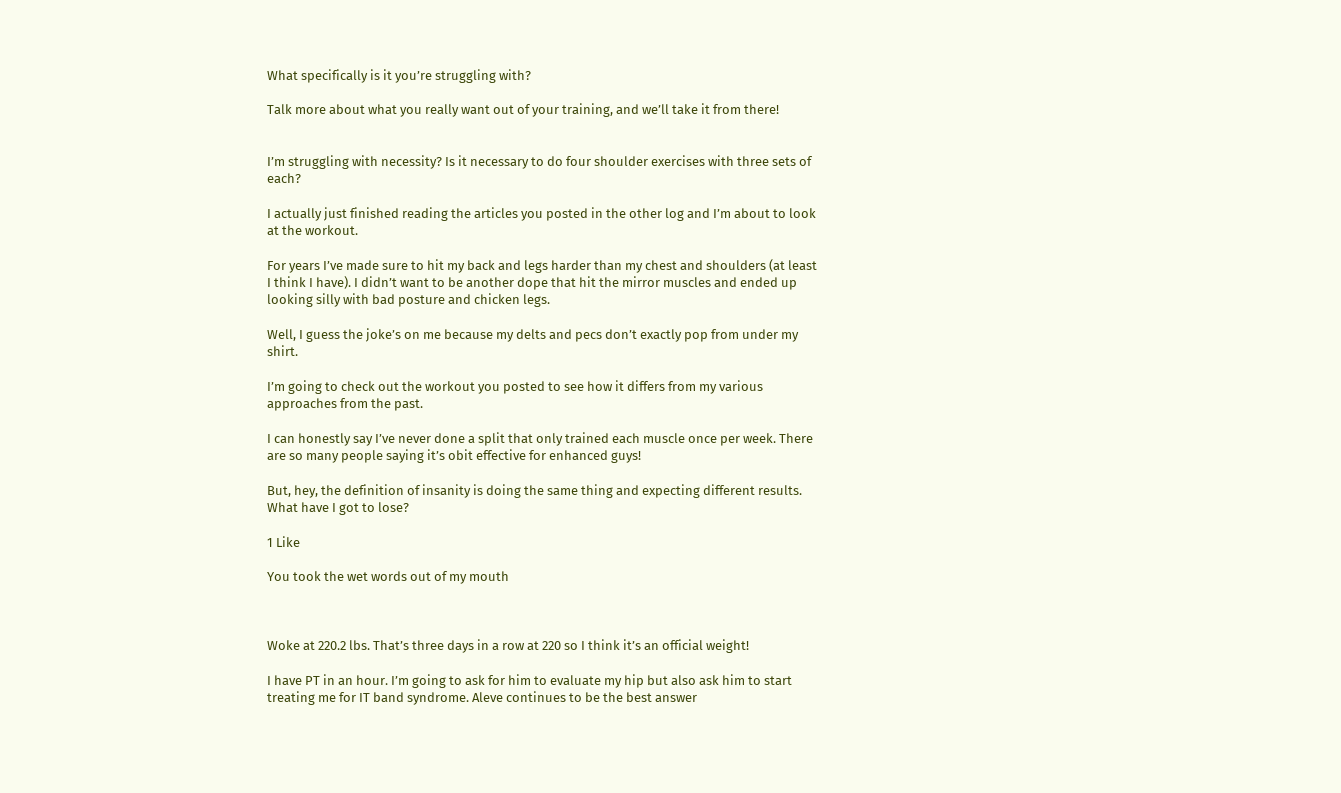What specifically is it you’re struggling with?

Talk more about what you really want out of your training, and we’ll take it from there!


I’m struggling with necessity? Is it necessary to do four shoulder exercises with three sets of each?

I actually just finished reading the articles you posted in the other log and I’m about to look at the workout.

For years I’ve made sure to hit my back and legs harder than my chest and shoulders (at least I think I have). I didn’t want to be another dope that hit the mirror muscles and ended up looking silly with bad posture and chicken legs.

Well, I guess the joke’s on me because my delts and pecs don’t exactly pop from under my shirt.

I’m going to check out the workout you posted to see how it differs from my various approaches from the past.

I can honestly say I’ve never done a split that only trained each muscle once per week. There are so many people saying it’s obit effective for enhanced guys!

But, hey, the definition of insanity is doing the same thing and expecting different results. What have I got to lose?

1 Like

You took the wet words out of my mouth



Woke at 220.2 lbs. That’s three days in a row at 220 so I think it’s an official weight!

I have PT in an hour. I’m going to ask for him to evaluate my hip but also ask him to start treating me for IT band syndrome. Aleve continues to be the best answer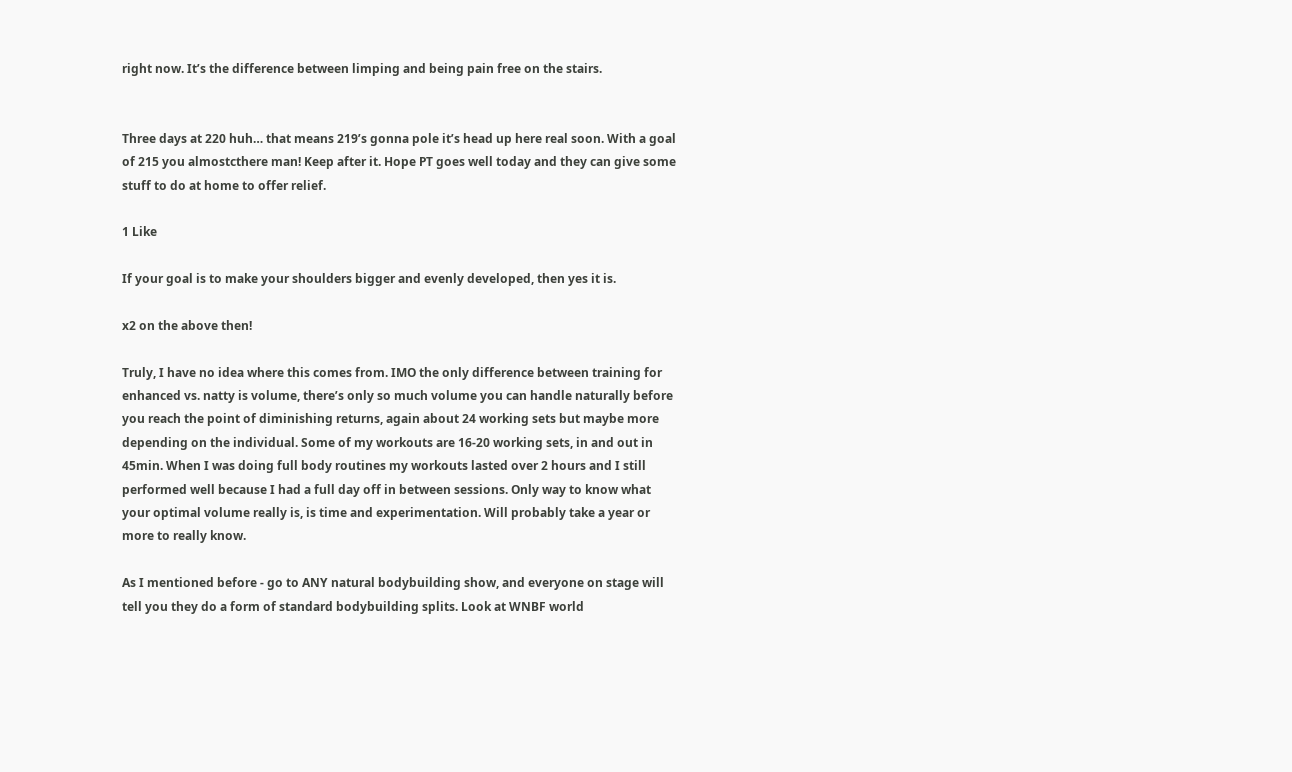right now. It’s the difference between limping and being pain free on the stairs.


Three days at 220 huh… that means 219’s gonna pole it’s head up here real soon. With a goal of 215 you almostcthere man! Keep after it. Hope PT goes well today and they can give some stuff to do at home to offer relief.

1 Like

If your goal is to make your shoulders bigger and evenly developed, then yes it is.

x2 on the above then!

Truly, I have no idea where this comes from. IMO the only difference between training for enhanced vs. natty is volume, there’s only so much volume you can handle naturally before you reach the point of diminishing returns, again about 24 working sets but maybe more depending on the individual. Some of my workouts are 16-20 working sets, in and out in 45min. When I was doing full body routines my workouts lasted over 2 hours and I still performed well because I had a full day off in between sessions. Only way to know what your optimal volume really is, is time and experimentation. Will probably take a year or more to really know.

As I mentioned before - go to ANY natural bodybuilding show, and everyone on stage will tell you they do a form of standard bodybuilding splits. Look at WNBF world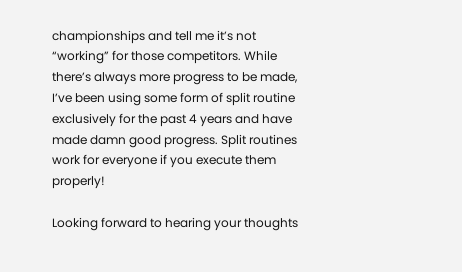championships and tell me it’s not “working” for those competitors. While there’s always more progress to be made, I’ve been using some form of split routine exclusively for the past 4 years and have made damn good progress. Split routines work for everyone if you execute them properly!

Looking forward to hearing your thoughts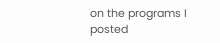on the programs I posted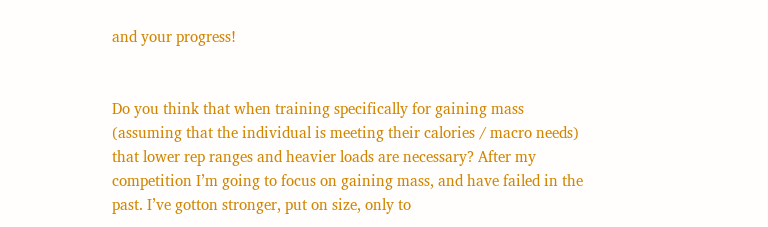and your progress!


Do you think that when training specifically for gaining mass (assuming that the individual is meeting their calories / macro needs) that lower rep ranges and heavier loads are necessary? After my competition I’m going to focus on gaining mass, and have failed in the past. I’ve gotton stronger, put on size, only to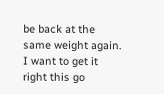be back at the same weight again. I want to get it right this go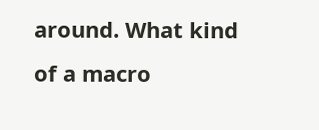around. What kind of a macro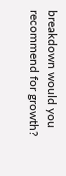breakdown would you recommend for growth?